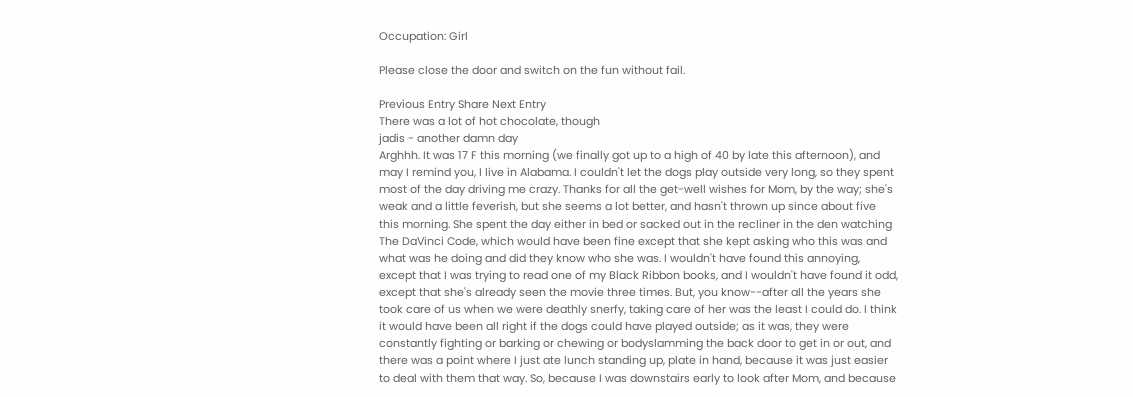Occupation: Girl

Please close the door and switch on the fun without fail.

Previous Entry Share Next Entry
There was a lot of hot chocolate, though
jadis - another damn day
Arghhh. It was 17 F this morning (we finally got up to a high of 40 by late this afternoon), and may I remind you, I live in Alabama. I couldn't let the dogs play outside very long, so they spent most of the day driving me crazy. Thanks for all the get-well wishes for Mom, by the way; she's weak and a little feverish, but she seems a lot better, and hasn't thrown up since about five this morning. She spent the day either in bed or sacked out in the recliner in the den watching The DaVinci Code, which would have been fine except that she kept asking who this was and what was he doing and did they know who she was. I wouldn't have found this annoying, except that I was trying to read one of my Black Ribbon books, and I wouldn't have found it odd, except that she's already seen the movie three times. But, you know--after all the years she took care of us when we were deathly snerfy, taking care of her was the least I could do. I think it would have been all right if the dogs could have played outside; as it was, they were constantly fighting or barking or chewing or bodyslamming the back door to get in or out, and there was a point where I just ate lunch standing up, plate in hand, because it was just easier to deal with them that way. So, because I was downstairs early to look after Mom, and because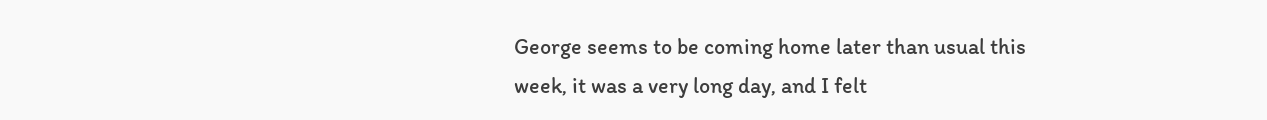George seems to be coming home later than usual this week, it was a very long day, and I felt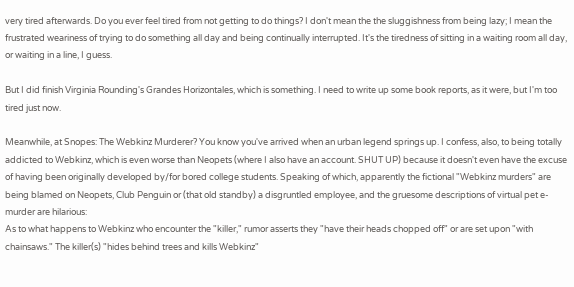very tired afterwards. Do you ever feel tired from not getting to do things? I don't mean the the sluggishness from being lazy; I mean the frustrated weariness of trying to do something all day and being continually interrupted. It's the tiredness of sitting in a waiting room all day, or waiting in a line, I guess.

But I did finish Virginia Rounding's Grandes Horizontales, which is something. I need to write up some book reports, as it were, but I'm too tired just now.

Meanwhile, at Snopes: The Webkinz Murderer? You know you've arrived when an urban legend springs up. I confess, also, to being totally addicted to Webkinz, which is even worse than Neopets (where I also have an account. SHUT UP) because it doesn't even have the excuse of having been originally developed by/for bored college students. Speaking of which, apparently the fictional "Webkinz murders" are being blamed on Neopets, Club Penguin or (that old standby) a disgruntled employee, and the gruesome descriptions of virtual pet e-murder are hilarious:
As to what happens to Webkinz who encounter the "killer," rumor asserts they "have their heads chopped off" or are set upon "with chainsaws." The killer(s) "hides behind trees and kills Webkinz"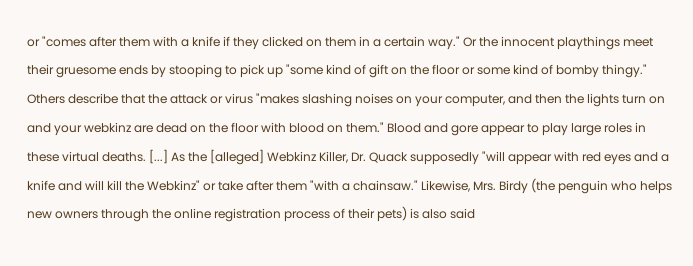or "comes after them with a knife if they clicked on them in a certain way." Or the innocent playthings meet their gruesome ends by stooping to pick up "some kind of gift on the floor or some kind of bomby thingy." Others describe that the attack or virus "makes slashing noises on your computer, and then the lights turn on and your webkinz are dead on the floor with blood on them." Blood and gore appear to play large roles in these virtual deaths. [...] As the [alleged] Webkinz Killer, Dr. Quack supposedly "will appear with red eyes and a knife and will kill the Webkinz" or take after them "with a chainsaw." Likewise, Mrs. Birdy (the penguin who helps new owners through the online registration process of their pets) is also said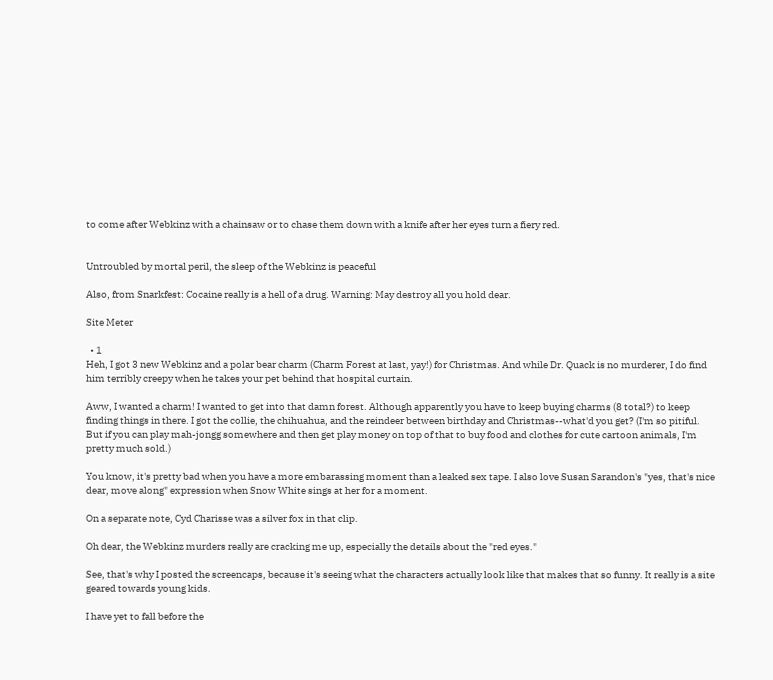to come after Webkinz with a chainsaw or to chase them down with a knife after her eyes turn a fiery red.


Untroubled by mortal peril, the sleep of the Webkinz is peaceful

Also, from Snarkfest: Cocaine really is a hell of a drug. Warning: May destroy all you hold dear.

Site Meter

  • 1
Heh, I got 3 new Webkinz and a polar bear charm (Charm Forest at last, yay!) for Christmas. And while Dr. Quack is no murderer, I do find him terribly creepy when he takes your pet behind that hospital curtain.

Aww, I wanted a charm! I wanted to get into that damn forest. Although apparently you have to keep buying charms (8 total?) to keep finding things in there. I got the collie, the chihuahua, and the reindeer between birthday and Christmas--what'd you get? (I'm so pitiful. But if you can play mah-jongg somewhere and then get play money on top of that to buy food and clothes for cute cartoon animals, I'm pretty much sold.)

You know, it's pretty bad when you have a more embarassing moment than a leaked sex tape. I also love Susan Sarandon's "yes, that's nice dear, move along" expression when Snow White sings at her for a moment.

On a separate note, Cyd Charisse was a silver fox in that clip.

Oh dear, the Webkinz murders really are cracking me up, especially the details about the "red eyes."

See, that's why I posted the screencaps, because it's seeing what the characters actually look like that makes that so funny. It really is a site geared towards young kids.

I have yet to fall before the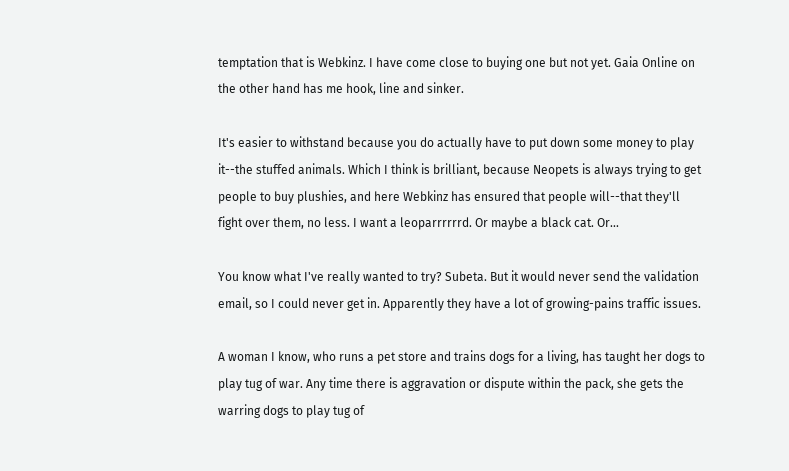temptation that is Webkinz. I have come close to buying one but not yet. Gaia Online on the other hand has me hook, line and sinker.

It's easier to withstand because you do actually have to put down some money to play it--the stuffed animals. Which I think is brilliant, because Neopets is always trying to get people to buy plushies, and here Webkinz has ensured that people will--that they'll fight over them, no less. I want a leoparrrrrrd. Or maybe a black cat. Or...

You know what I've really wanted to try? Subeta. But it would never send the validation email, so I could never get in. Apparently they have a lot of growing-pains traffic issues.

A woman I know, who runs a pet store and trains dogs for a living, has taught her dogs to play tug of war. Any time there is aggravation or dispute within the pack, she gets the warring dogs to play tug of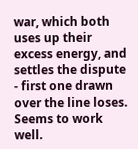war, which both uses up their excess energy, and settles the dispute - first one drawn over the line loses. Seems to work well.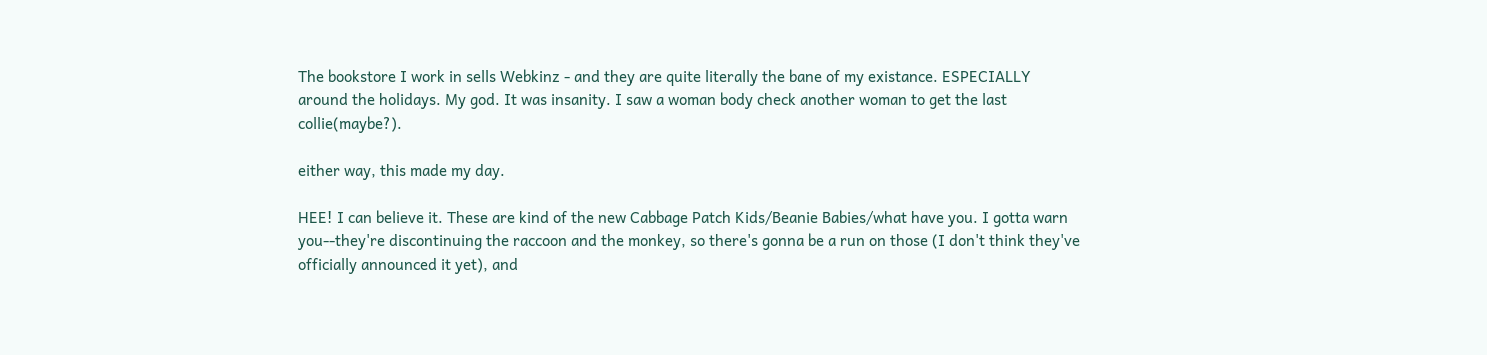The bookstore I work in sells Webkinz - and they are quite literally the bane of my existance. ESPECIALLY around the holidays. My god. It was insanity. I saw a woman body check another woman to get the last collie(maybe?).

either way, this made my day.

HEE! I can believe it. These are kind of the new Cabbage Patch Kids/Beanie Babies/what have you. I gotta warn you--they're discontinuing the raccoon and the monkey, so there's gonna be a run on those (I don't think they've officially announced it yet), and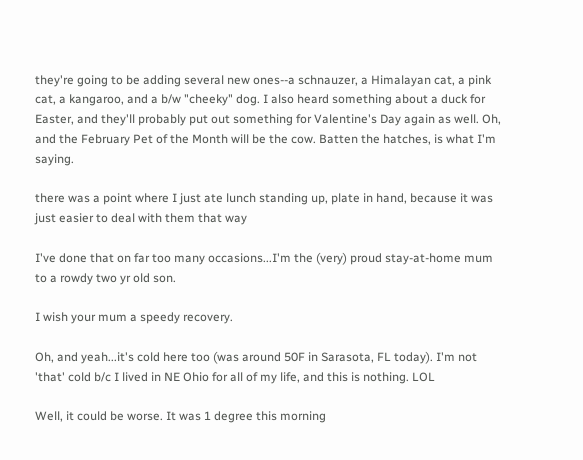they're going to be adding several new ones--a schnauzer, a Himalayan cat, a pink cat, a kangaroo, and a b/w "cheeky" dog. I also heard something about a duck for Easter, and they'll probably put out something for Valentine's Day again as well. Oh, and the February Pet of the Month will be the cow. Batten the hatches, is what I'm saying.

there was a point where I just ate lunch standing up, plate in hand, because it was just easier to deal with them that way

I've done that on far too many occasions...I'm the (very) proud stay-at-home mum to a rowdy two yr old son.

I wish your mum a speedy recovery.

Oh, and yeah...it's cold here too (was around 50F in Sarasota, FL today). I'm not 'that' cold b/c I lived in NE Ohio for all of my life, and this is nothing. LOL

Well, it could be worse. It was 1 degree this morning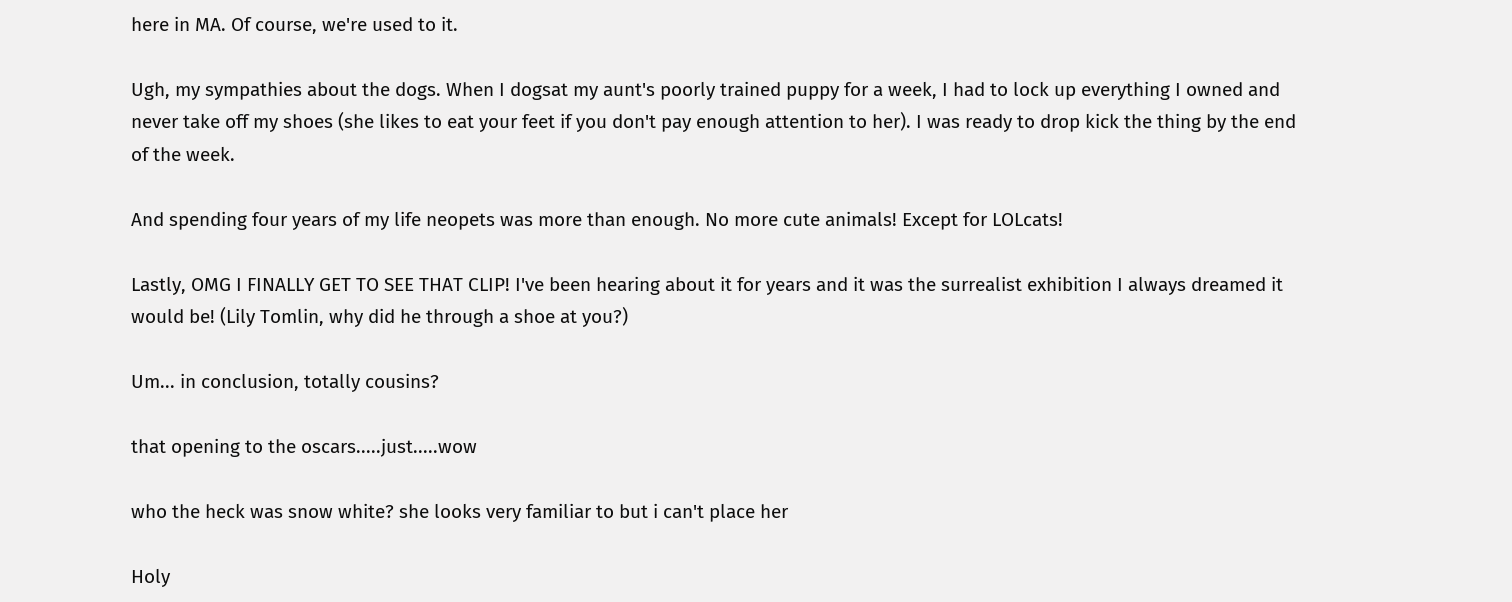here in MA. Of course, we're used to it.

Ugh, my sympathies about the dogs. When I dogsat my aunt's poorly trained puppy for a week, I had to lock up everything I owned and never take off my shoes (she likes to eat your feet if you don't pay enough attention to her). I was ready to drop kick the thing by the end of the week.

And spending four years of my life neopets was more than enough. No more cute animals! Except for LOLcats!

Lastly, OMG I FINALLY GET TO SEE THAT CLIP! I've been hearing about it for years and it was the surrealist exhibition I always dreamed it would be! (Lily Tomlin, why did he through a shoe at you?)

Um... in conclusion, totally cousins?

that opening to the oscars.....just.....wow

who the heck was snow white? she looks very familiar to but i can't place her

Holy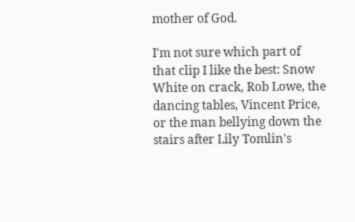mother of God.

I'm not sure which part of that clip I like the best: Snow White on crack, Rob Lowe, the dancing tables, Vincent Price, or the man bellying down the stairs after Lily Tomlin's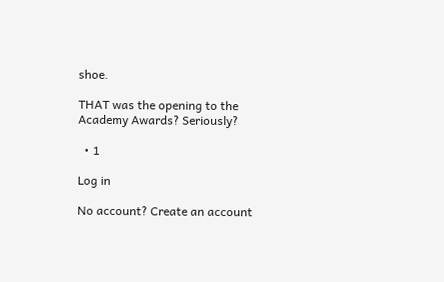shoe.

THAT was the opening to the Academy Awards? Seriously?

  • 1

Log in

No account? Create an account